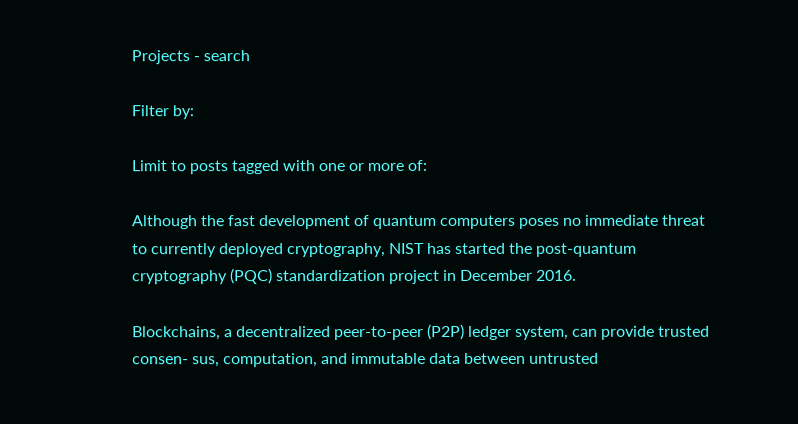Projects - search

Filter by:

Limit to posts tagged with one or more of:

Although the fast development of quantum computers poses no immediate threat to currently deployed cryptography, NIST has started the post-quantum cryptography (PQC) standardization project in December 2016.

Blockchains, a decentralized peer-to-peer (P2P) ledger system, can provide trusted consen- sus, computation, and immutable data between untrusted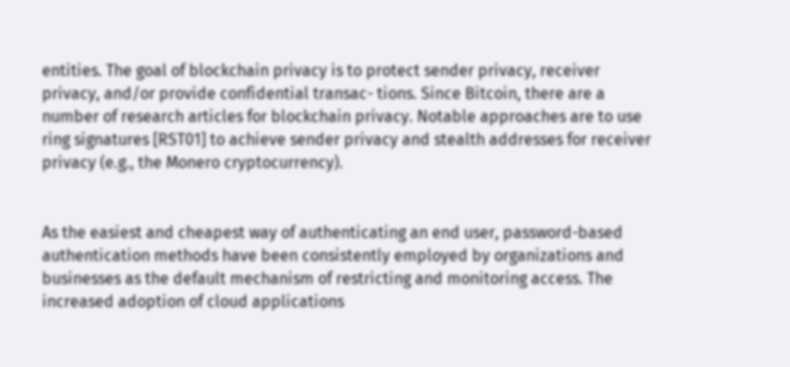entities. The goal of blockchain privacy is to protect sender privacy, receiver privacy, and/or provide confidential transac- tions. Since Bitcoin, there are a number of research articles for blockchain privacy. Notable approaches are to use ring signatures [RST01] to achieve sender privacy and stealth addresses for receiver privacy (e.g., the Monero cryptocurrency).


As the easiest and cheapest way of authenticating an end user, password-based authentication methods have been consistently employed by organizations and businesses as the default mechanism of restricting and monitoring access. The increased adoption of cloud applications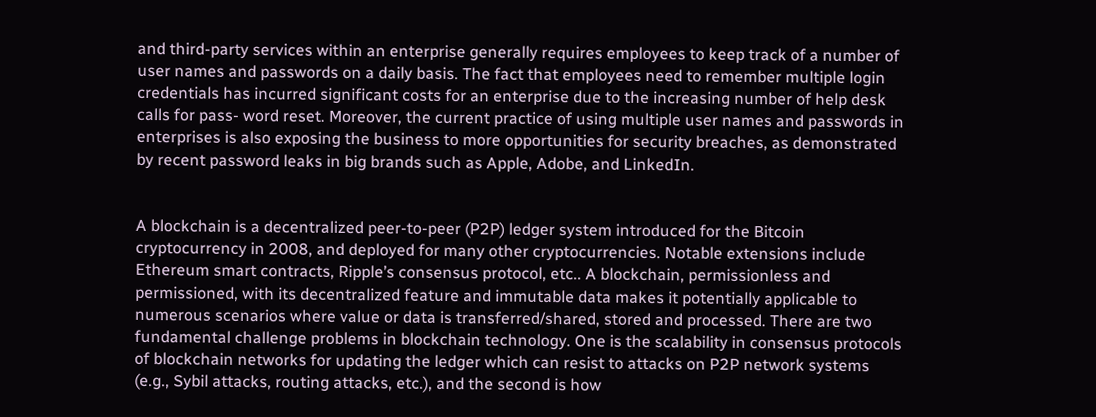and third-party services within an enterprise generally requires employees to keep track of a number of user names and passwords on a daily basis. The fact that employees need to remember multiple login credentials has incurred significant costs for an enterprise due to the increasing number of help desk calls for pass- word reset. Moreover, the current practice of using multiple user names and passwords in enterprises is also exposing the business to more opportunities for security breaches, as demonstrated by recent password leaks in big brands such as Apple, Adobe, and LinkedIn.


A blockchain is a decentralized peer-to-peer (P2P) ledger system introduced for the Bitcoin cryptocurrency in 2008, and deployed for many other cryptocurrencies. Notable extensions include Ethereum smart contracts, Ripple’s consensus protocol, etc.. A blockchain, permissionless and permissioned, with its decentralized feature and immutable data makes it potentially applicable to numerous scenarios where value or data is transferred/shared, stored and processed. There are two fundamental challenge problems in blockchain technology. One is the scalability in consensus protocols of blockchain networks for updating the ledger which can resist to attacks on P2P network systems (e.g., Sybil attacks, routing attacks, etc.), and the second is how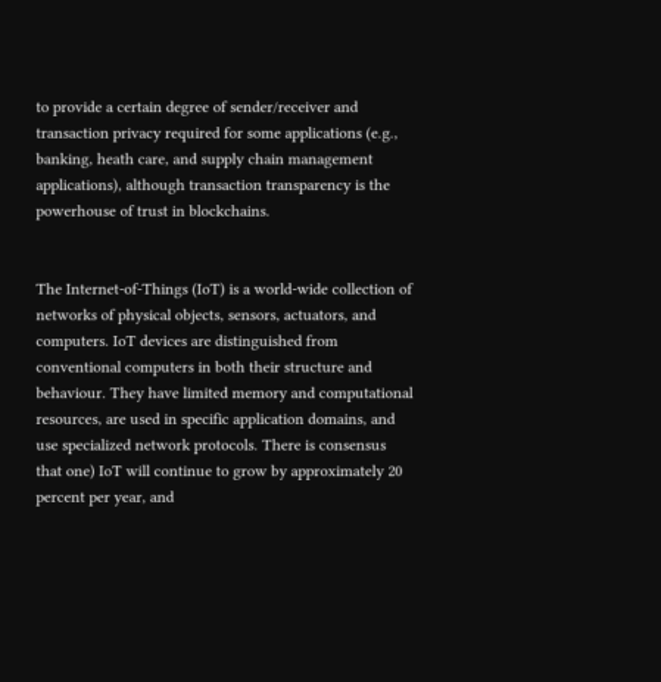to provide a certain degree of sender/receiver and transaction privacy required for some applications (e.g., banking, heath care, and supply chain management applications), although transaction transparency is the powerhouse of trust in blockchains.


The Internet-of-Things (IoT) is a world-wide collection of networks of physical objects, sensors, actuators, and computers. IoT devices are distinguished from conventional computers in both their structure and behaviour. They have limited memory and computational resources, are used in specific application domains, and use specialized network protocols. There is consensus that one) IoT will continue to grow by approximately 20 percent per year, and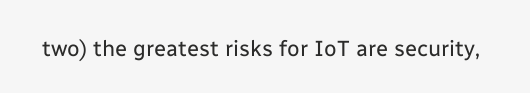two) the greatest risks for IoT are security,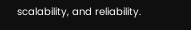scalability, and reliability.